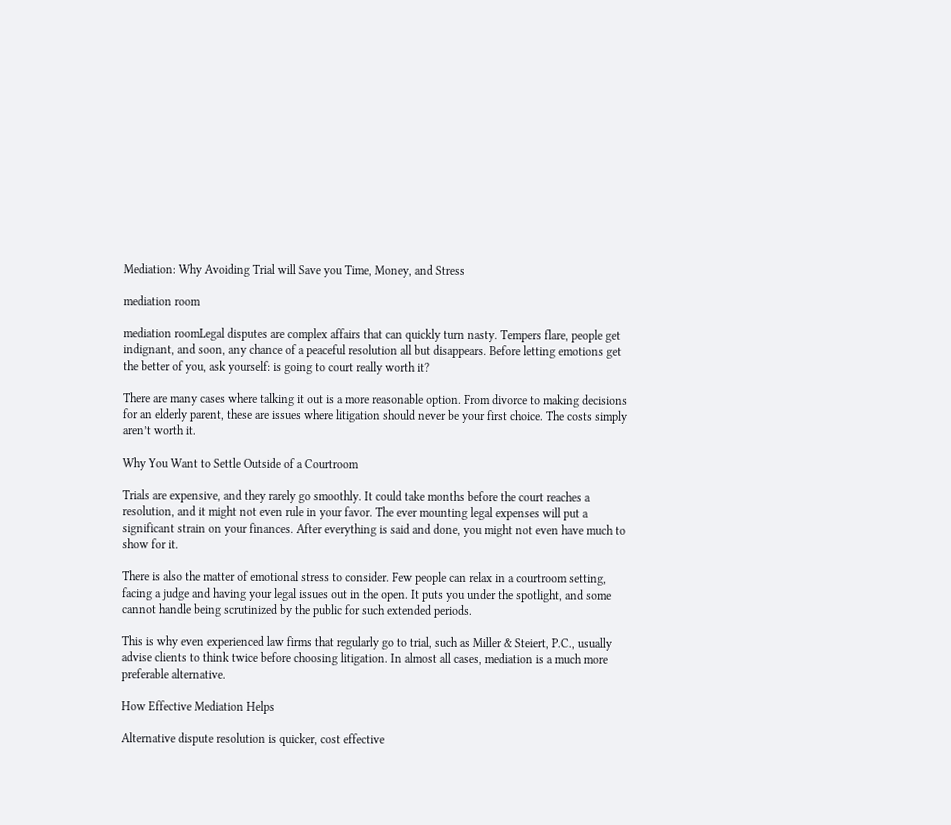Mediation: Why Avoiding Trial will Save you Time, Money, and Stress

mediation room

mediation roomLegal disputes are complex affairs that can quickly turn nasty. Tempers flare, people get indignant, and soon, any chance of a peaceful resolution all but disappears. Before letting emotions get the better of you, ask yourself: is going to court really worth it?

There are many cases where talking it out is a more reasonable option. From divorce to making decisions for an elderly parent, these are issues where litigation should never be your first choice. The costs simply aren’t worth it.

Why You Want to Settle Outside of a Courtroom

Trials are expensive, and they rarely go smoothly. It could take months before the court reaches a resolution, and it might not even rule in your favor. The ever mounting legal expenses will put a significant strain on your finances. After everything is said and done, you might not even have much to show for it.

There is also the matter of emotional stress to consider. Few people can relax in a courtroom setting, facing a judge and having your legal issues out in the open. It puts you under the spotlight, and some cannot handle being scrutinized by the public for such extended periods.

This is why even experienced law firms that regularly go to trial, such as Miller & Steiert, P.C., usually advise clients to think twice before choosing litigation. In almost all cases, mediation is a much more preferable alternative.

How Effective Mediation Helps

Alternative dispute resolution is quicker, cost effective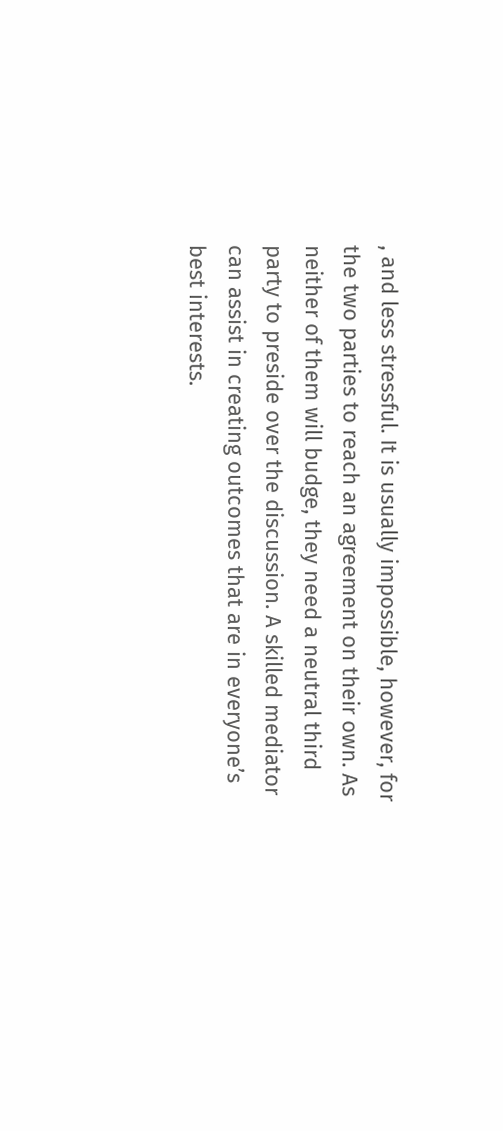, and less stressful. It is usually impossible, however, for the two parties to reach an agreement on their own. As neither of them will budge, they need a neutral third party to preside over the discussion. A skilled mediator can assist in creating outcomes that are in everyone’s best interests.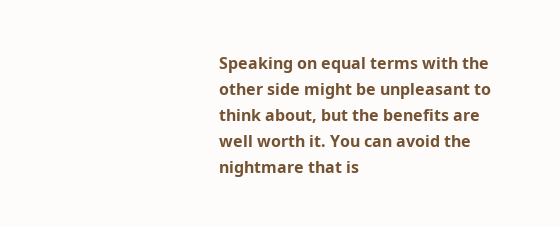Speaking on equal terms with the other side might be unpleasant to think about, but the benefits are well worth it. You can avoid the nightmare that is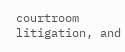courtroom litigation, and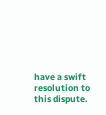have a swift resolution to this dispute.